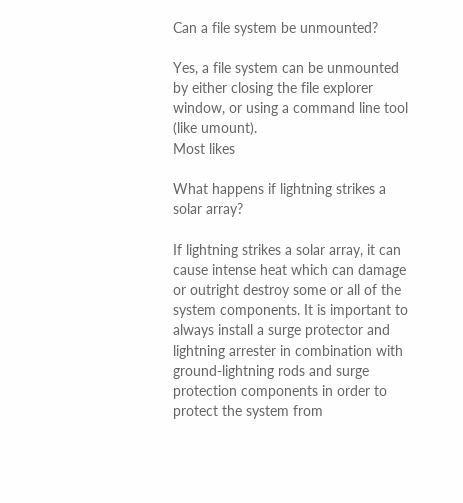Can a file system be unmounted?

Yes, a file system can be unmounted by either closing the file explorer window, or using a command line tool (like umount).
Most likes

What happens if lightning strikes a solar array?

If lightning strikes a solar array, it can cause intense heat which can damage or outright destroy some or all of the system components. It is important to always install a surge protector and lightning arrester in combination with ground-lightning rods and surge protection components in order to protect the system from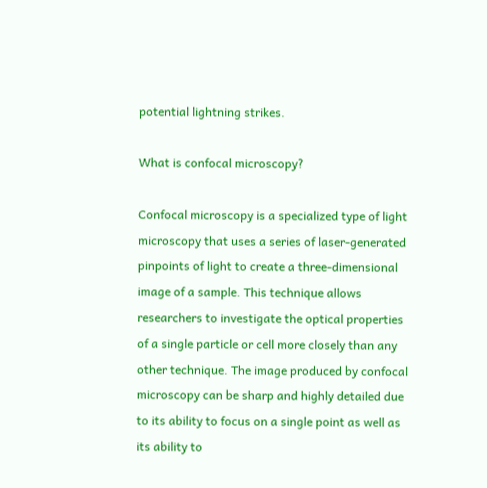potential lightning strikes.

What is confocal microscopy?

Confocal microscopy is a specialized type of light microscopy that uses a series of laser-generated pinpoints of light to create a three-dimensional image of a sample. This technique allows researchers to investigate the optical properties of a single particle or cell more closely than any other technique. The image produced by confocal microscopy can be sharp and highly detailed due to its ability to focus on a single point as well as its ability to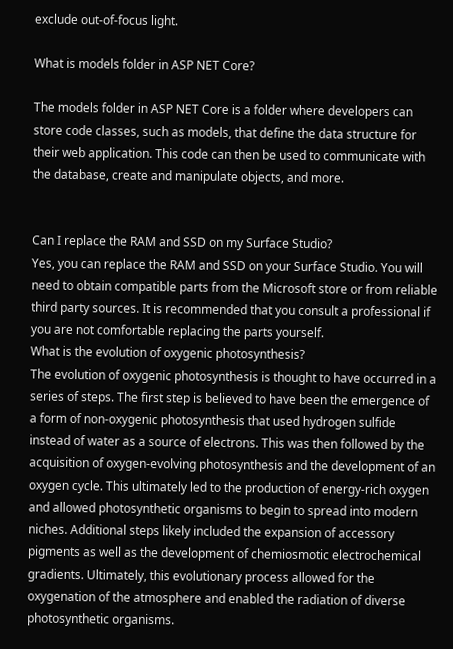exclude out-of-focus light.

What is models folder in ASP NET Core?

The models folder in ASP NET Core is a folder where developers can store code classes, such as models, that define the data structure for their web application. This code can then be used to communicate with the database, create and manipulate objects, and more.


Can I replace the RAM and SSD on my Surface Studio?
Yes, you can replace the RAM and SSD on your Surface Studio. You will need to obtain compatible parts from the Microsoft store or from reliable third party sources. It is recommended that you consult a professional if you are not comfortable replacing the parts yourself.
What is the evolution of oxygenic photosynthesis?
The evolution of oxygenic photosynthesis is thought to have occurred in a series of steps. The first step is believed to have been the emergence of a form of non-oxygenic photosynthesis that used hydrogen sulfide instead of water as a source of electrons. This was then followed by the acquisition of oxygen-evolving photosynthesis and the development of an oxygen cycle. This ultimately led to the production of energy-rich oxygen and allowed photosynthetic organisms to begin to spread into modern niches. Additional steps likely included the expansion of accessory pigments as well as the development of chemiosmotic electrochemical gradients. Ultimately, this evolutionary process allowed for the oxygenation of the atmosphere and enabled the radiation of diverse photosynthetic organisms.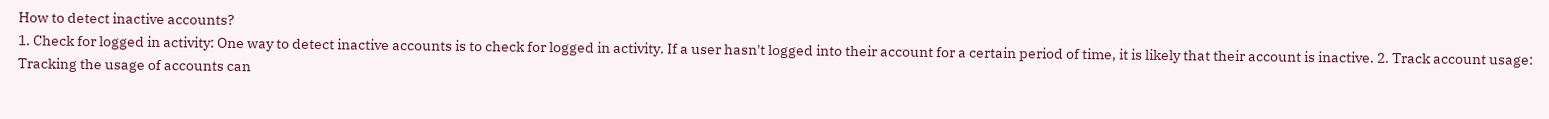How to detect inactive accounts?
1. Check for logged in activity: One way to detect inactive accounts is to check for logged in activity. If a user hasn't logged into their account for a certain period of time, it is likely that their account is inactive. 2. Track account usage: Tracking the usage of accounts can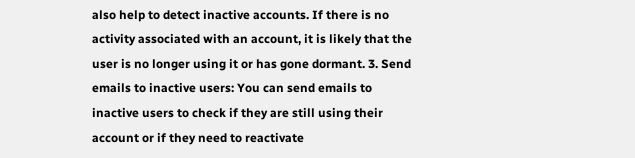also help to detect inactive accounts. If there is no activity associated with an account, it is likely that the user is no longer using it or has gone dormant. 3. Send emails to inactive users: You can send emails to inactive users to check if they are still using their account or if they need to reactivate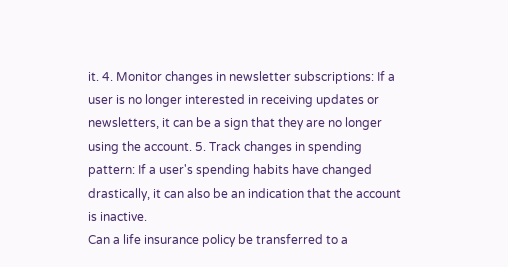it. 4. Monitor changes in newsletter subscriptions: If a user is no longer interested in receiving updates or newsletters, it can be a sign that they are no longer using the account. 5. Track changes in spending pattern: If a user's spending habits have changed drastically, it can also be an indication that the account is inactive.
Can a life insurance policy be transferred to a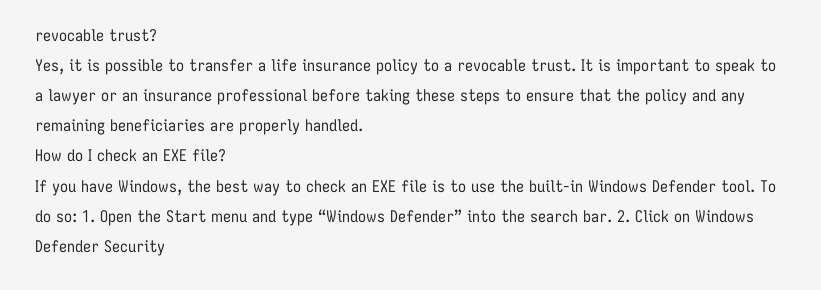revocable trust?
Yes, it is possible to transfer a life insurance policy to a revocable trust. It is important to speak to a lawyer or an insurance professional before taking these steps to ensure that the policy and any remaining beneficiaries are properly handled.
How do I check an EXE file?
If you have Windows, the best way to check an EXE file is to use the built-in Windows Defender tool. To do so: 1. Open the Start menu and type “Windows Defender” into the search bar. 2. Click on Windows Defender Security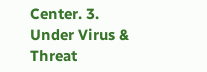Center. 3. Under Virus & Threat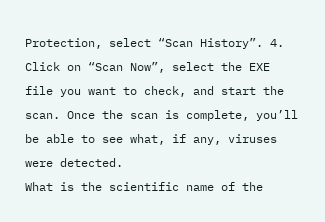Protection, select “Scan History”. 4. Click on “Scan Now”, select the EXE file you want to check, and start the scan. Once the scan is complete, you’ll be able to see what, if any, viruses were detected.
What is the scientific name of the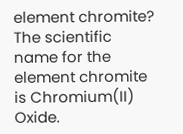element chromite?
The scientific name for the element chromite is Chromium(II) Oxide.